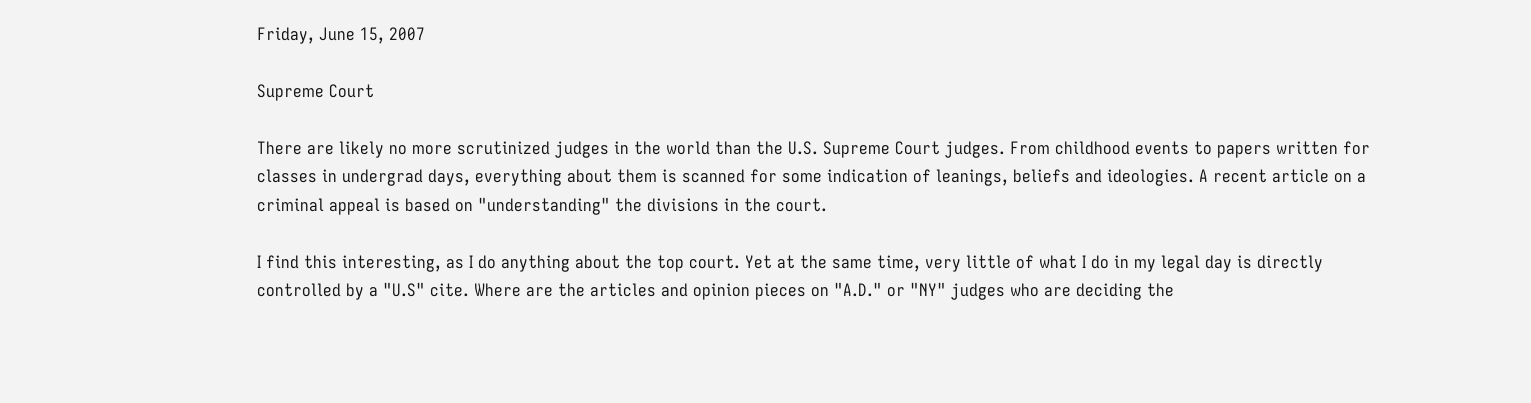Friday, June 15, 2007

Supreme Court

There are likely no more scrutinized judges in the world than the U.S. Supreme Court judges. From childhood events to papers written for classes in undergrad days, everything about them is scanned for some indication of leanings, beliefs and ideologies. A recent article on a criminal appeal is based on "understanding" the divisions in the court.

I find this interesting, as I do anything about the top court. Yet at the same time, very little of what I do in my legal day is directly controlled by a "U.S" cite. Where are the articles and opinion pieces on "A.D." or "NY" judges who are deciding the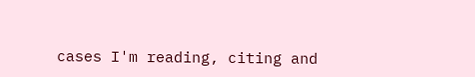cases I'm reading, citing and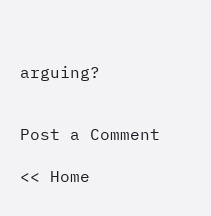arguing?


Post a Comment

<< Home